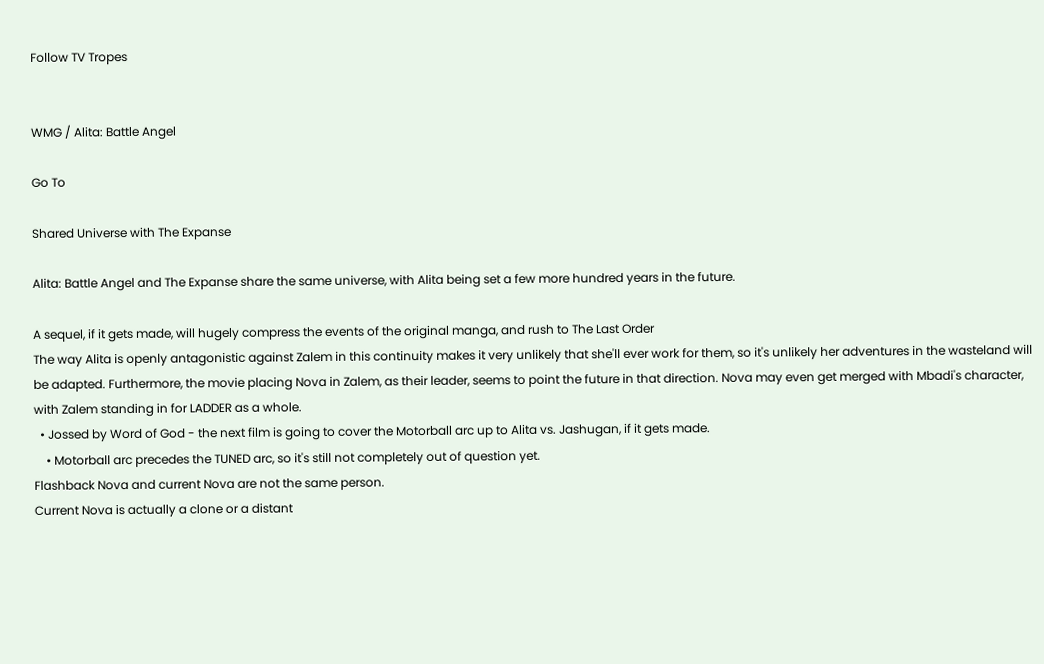Follow TV Tropes


WMG / Alita: Battle Angel

Go To

Shared Universe with The Expanse

Alita: Battle Angel and The Expanse share the same universe, with Alita being set a few more hundred years in the future.

A sequel, if it gets made, will hugely compress the events of the original manga, and rush to The Last Order
The way Alita is openly antagonistic against Zalem in this continuity makes it very unlikely that she'll ever work for them, so it's unlikely her adventures in the wasteland will be adapted. Furthermore, the movie placing Nova in Zalem, as their leader, seems to point the future in that direction. Nova may even get merged with Mbadi's character, with Zalem standing in for LADDER as a whole.
  • Jossed by Word of God - the next film is going to cover the Motorball arc up to Alita vs. Jashugan, if it gets made.
    • Motorball arc precedes the TUNED arc, so it's still not completely out of question yet.
Flashback Nova and current Nova are not the same person.
Current Nova is actually a clone or a distant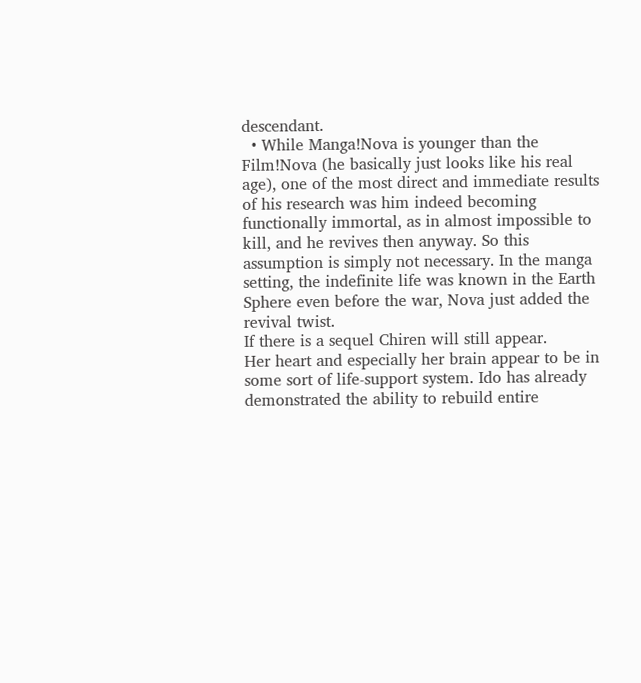descendant.
  • While Manga!Nova is younger than the Film!Nova (he basically just looks like his real age), one of the most direct and immediate results of his research was him indeed becoming functionally immortal, as in almost impossible to kill, and he revives then anyway. So this assumption is simply not necessary. In the manga setting, the indefinite life was known in the Earth Sphere even before the war, Nova just added the revival twist.
If there is a sequel Chiren will still appear.
Her heart and especially her brain appear to be in some sort of life-support system. Ido has already demonstrated the ability to rebuild entire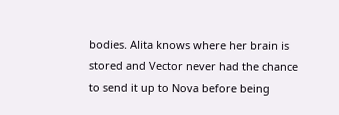bodies. Alita knows where her brain is stored and Vector never had the chance to send it up to Nova before being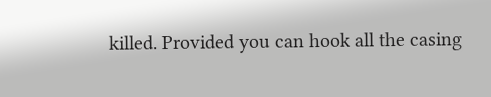killed. Provided you can hook all the casing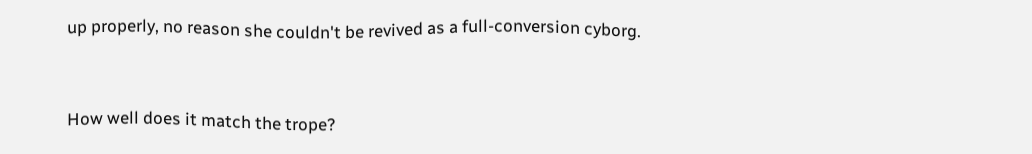up properly, no reason she couldn't be revived as a full-conversion cyborg.


How well does it match the trope?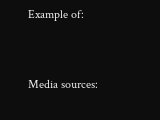Example of:


Media sources: